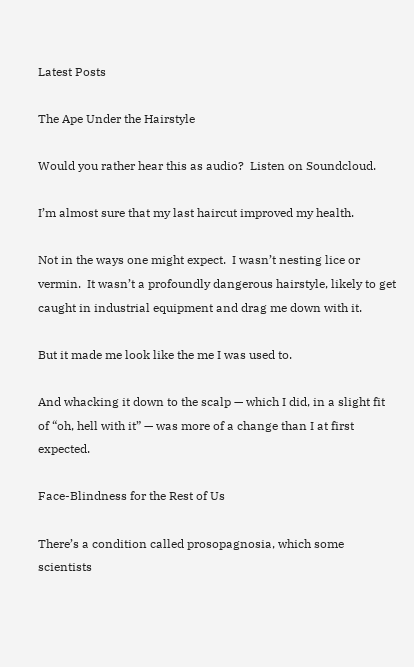Latest Posts

The Ape Under the Hairstyle

Would you rather hear this as audio?  Listen on Soundcloud.

I’m almost sure that my last haircut improved my health.

Not in the ways one might expect.  I wasn’t nesting lice or vermin.  It wasn’t a profoundly dangerous hairstyle, likely to get caught in industrial equipment and drag me down with it.

But it made me look like the me I was used to.

And whacking it down to the scalp — which I did, in a slight fit of “oh, hell with it” — was more of a change than I at first expected.

Face-Blindness for the Rest of Us

There’s a condition called prosopagnosia, which some scientists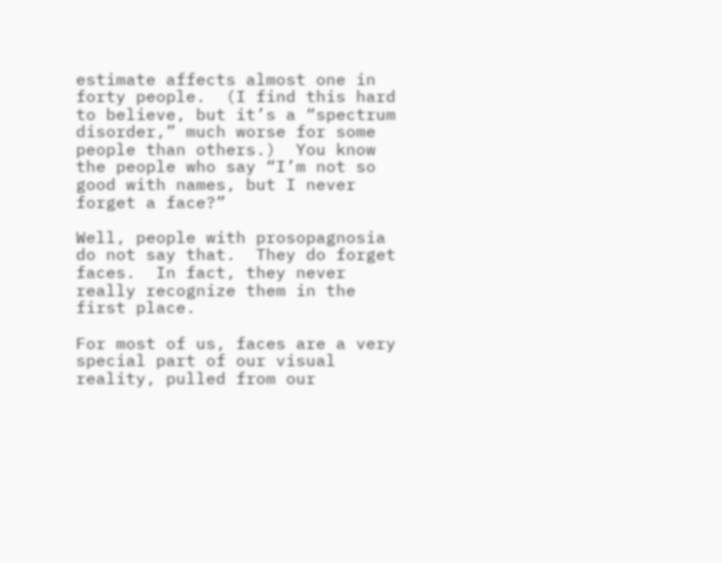estimate affects almost one in forty people.  (I find this hard to believe, but it’s a “spectrum disorder,” much worse for some people than others.)  You know the people who say “I’m not so good with names, but I never forget a face?”

Well, people with prosopagnosia do not say that.  They do forget faces.  In fact, they never really recognize them in the first place.

For most of us, faces are a very special part of our visual reality, pulled from our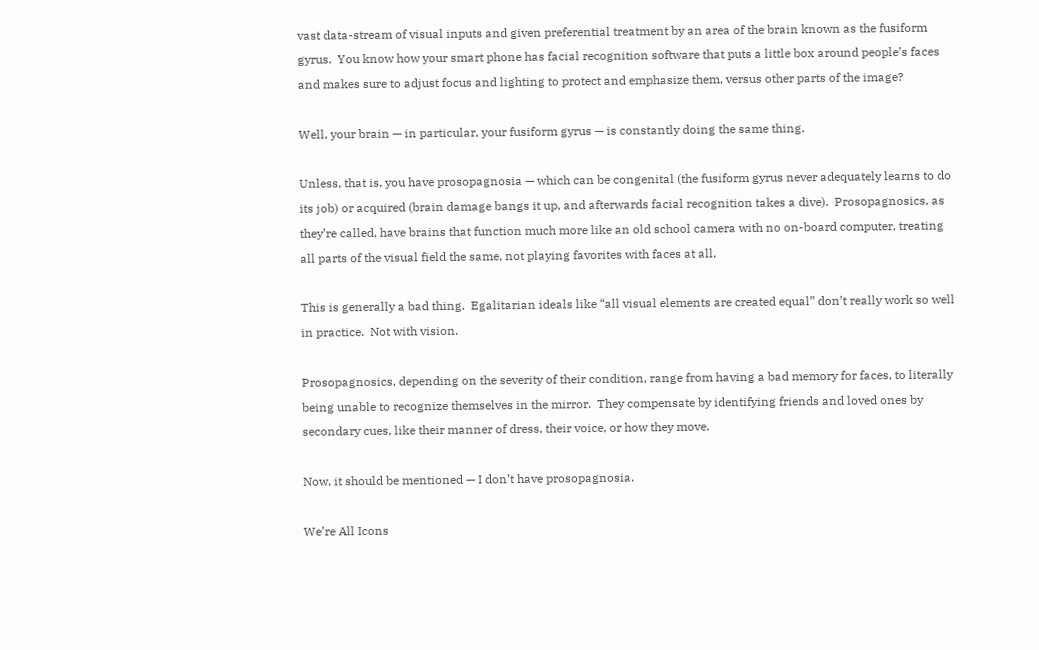vast data-stream of visual inputs and given preferential treatment by an area of the brain known as the fusiform gyrus.  You know how your smart phone has facial recognition software that puts a little box around people’s faces and makes sure to adjust focus and lighting to protect and emphasize them, versus other parts of the image?

Well, your brain — in particular, your fusiform gyrus — is constantly doing the same thing.

Unless, that is, you have prosopagnosia — which can be congenital (the fusiform gyrus never adequately learns to do its job) or acquired (brain damage bangs it up, and afterwards facial recognition takes a dive).  Prosopagnosics, as they’re called, have brains that function much more like an old school camera with no on-board computer, treating all parts of the visual field the same, not playing favorites with faces at all.

This is generally a bad thing.  Egalitarian ideals like “all visual elements are created equal” don’t really work so well in practice.  Not with vision.

Prosopagnosics, depending on the severity of their condition, range from having a bad memory for faces, to literally being unable to recognize themselves in the mirror.  They compensate by identifying friends and loved ones by secondary cues, like their manner of dress, their voice, or how they move.

Now, it should be mentioned — I don’t have prosopagnosia.

We’re All Icons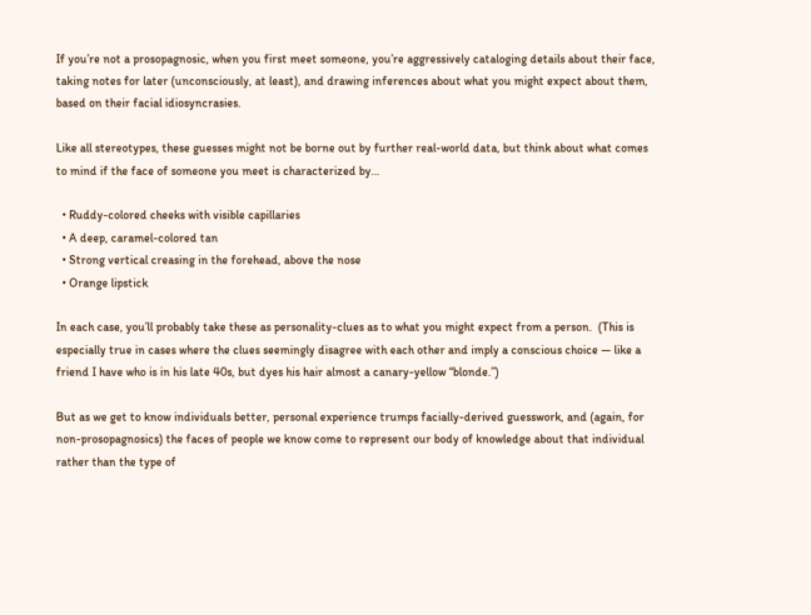If you’re not a prosopagnosic, when you first meet someone, you’re aggressively cataloging details about their face, taking notes for later (unconsciously, at least), and drawing inferences about what you might expect about them, based on their facial idiosyncrasies.

Like all stereotypes, these guesses might not be borne out by further real-world data, but think about what comes to mind if the face of someone you meet is characterized by…

  • Ruddy-colored cheeks with visible capillaries
  • A deep, caramel-colored tan
  • Strong vertical creasing in the forehead, above the nose
  • Orange lipstick

In each case, you’ll probably take these as personality-clues as to what you might expect from a person.  (This is especially true in cases where the clues seemingly disagree with each other and imply a conscious choice — like a friend I have who is in his late 40s, but dyes his hair almost a canary-yellow “blonde.”)

But as we get to know individuals better, personal experience trumps facially-derived guesswork, and (again, for non-prosopagnosics) the faces of people we know come to represent our body of knowledge about that individual rather than the type of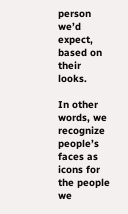person we’d expect, based on their looks.

In other words, we recognize people’s faces as icons for the people we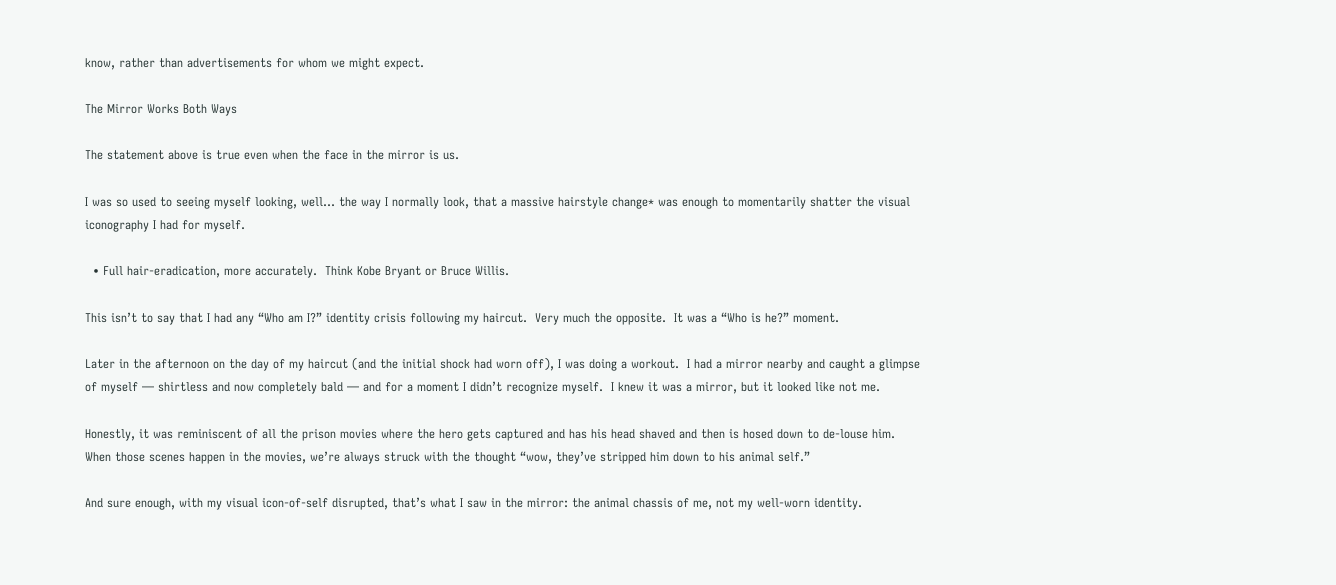know, rather than advertisements for whom we might expect.

The Mirror Works Both Ways

The statement above is true even when the face in the mirror is us.

I was so used to seeing myself looking, well… the way I normally look, that a massive hairstyle change* was enough to momentarily shatter the visual iconography I had for myself.

  • Full hair-eradication, more accurately.  Think Kobe Bryant or Bruce Willis.

This isn’t to say that I had any “Who am I?” identity crisis following my haircut.  Very much the opposite.  It was a “Who is he?” moment.

Later in the afternoon on the day of my haircut (and the initial shock had worn off), I was doing a workout.  I had a mirror nearby and caught a glimpse of myself — shirtless and now completely bald — and for a moment I didn’t recognize myself.  I knew it was a mirror, but it looked like not me.

Honestly, it was reminiscent of all the prison movies where the hero gets captured and has his head shaved and then is hosed down to de-louse him.  When those scenes happen in the movies, we’re always struck with the thought “wow, they’ve stripped him down to his animal self.”

And sure enough, with my visual icon-of-self disrupted, that’s what I saw in the mirror: the animal chassis of me, not my well-worn identity.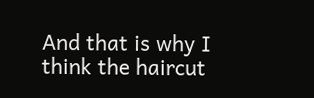And that is why I think the haircut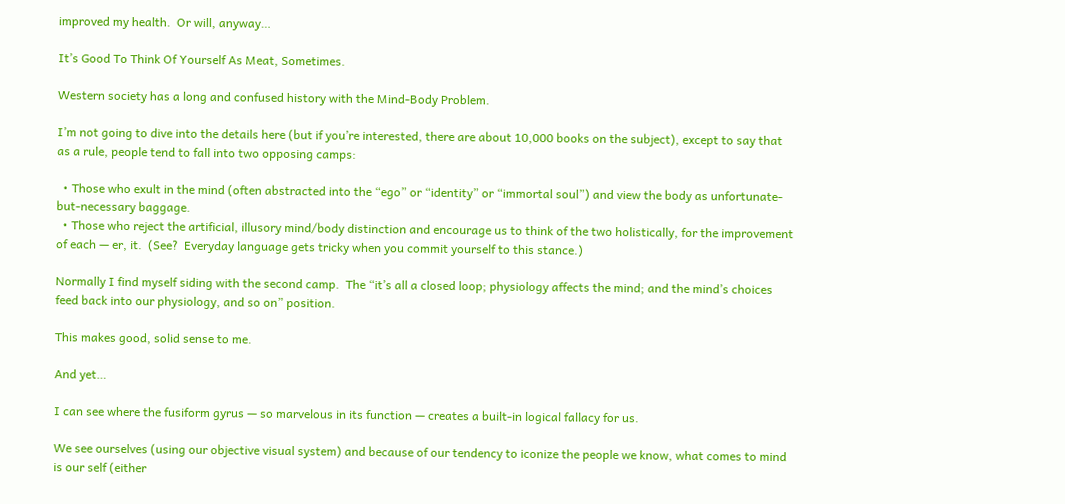improved my health.  Or will, anyway…

It’s Good To Think Of Yourself As Meat, Sometimes.

Western society has a long and confused history with the Mind-Body Problem.

I’m not going to dive into the details here (but if you’re interested, there are about 10,000 books on the subject), except to say that as a rule, people tend to fall into two opposing camps:

  • Those who exult in the mind (often abstracted into the “ego” or “identity” or “immortal soul”) and view the body as unfortunate-but-necessary baggage.
  • Those who reject the artificial, illusory mind/body distinction and encourage us to think of the two holistically, for the improvement of each — er, it.  (See?  Everyday language gets tricky when you commit yourself to this stance.)

Normally I find myself siding with the second camp.  The “it’s all a closed loop; physiology affects the mind; and the mind’s choices feed back into our physiology, and so on” position.

This makes good, solid sense to me.

And yet…

I can see where the fusiform gyrus — so marvelous in its function — creates a built-in logical fallacy for us.

We see ourselves (using our objective visual system) and because of our tendency to iconize the people we know, what comes to mind is our self (either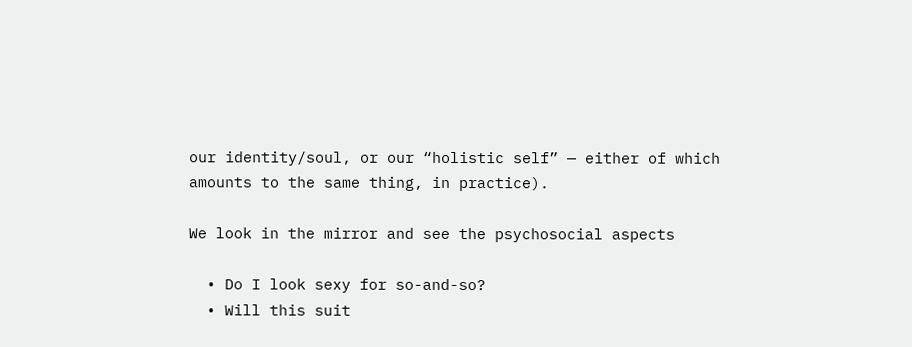our identity/soul, or our “holistic self” — either of which amounts to the same thing, in practice).

We look in the mirror and see the psychosocial aspects

  • Do I look sexy for so-and-so?
  • Will this suit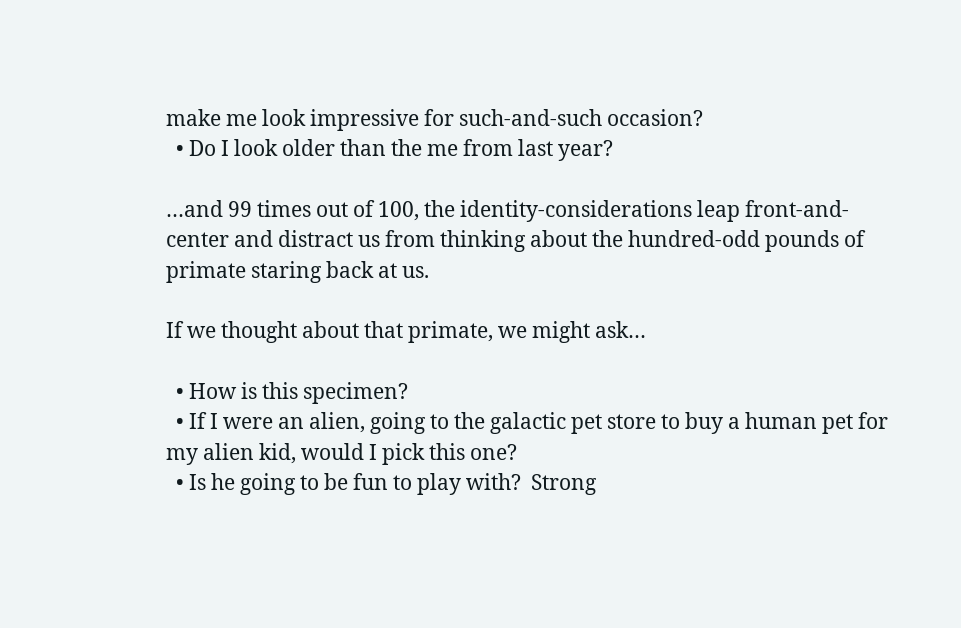make me look impressive for such-and-such occasion?
  • Do I look older than the me from last year?

…and 99 times out of 100, the identity-considerations leap front-and-center and distract us from thinking about the hundred-odd pounds of primate staring back at us.

If we thought about that primate, we might ask…

  • How is this specimen?
  • If I were an alien, going to the galactic pet store to buy a human pet for my alien kid, would I pick this one?
  • Is he going to be fun to play with?  Strong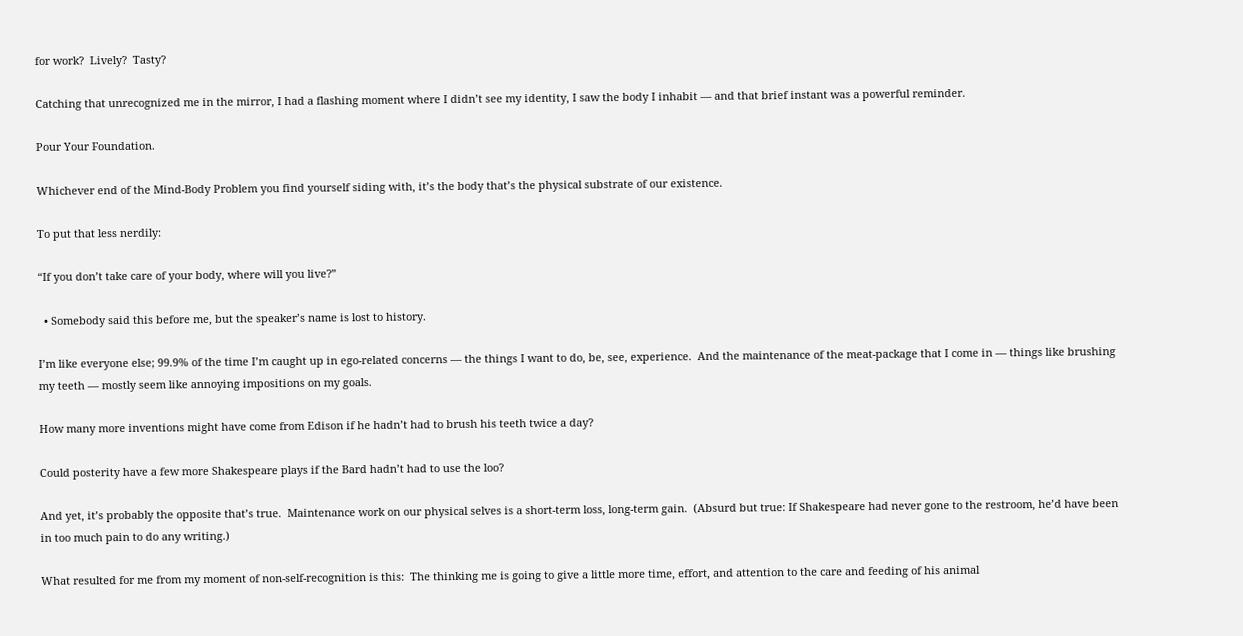for work?  Lively?  Tasty?

Catching that unrecognized me in the mirror, I had a flashing moment where I didn’t see my identity, I saw the body I inhabit — and that brief instant was a powerful reminder.

Pour Your Foundation.

Whichever end of the Mind-Body Problem you find yourself siding with, it’s the body that’s the physical substrate of our existence.

To put that less nerdily:

“If you don’t take care of your body, where will you live?”

  • Somebody said this before me, but the speaker’s name is lost to history.

I’m like everyone else; 99.9% of the time I’m caught up in ego-related concerns — the things I want to do, be, see, experience.  And the maintenance of the meat-package that I come in — things like brushing my teeth — mostly seem like annoying impositions on my goals.

How many more inventions might have come from Edison if he hadn’t had to brush his teeth twice a day?

Could posterity have a few more Shakespeare plays if the Bard hadn’t had to use the loo?

And yet, it’s probably the opposite that’s true.  Maintenance work on our physical selves is a short-term loss, long-term gain.  (Absurd but true: If Shakespeare had never gone to the restroom, he’d have been in too much pain to do any writing.)

What resulted for me from my moment of non-self-recognition is this:  The thinking me is going to give a little more time, effort, and attention to the care and feeding of his animal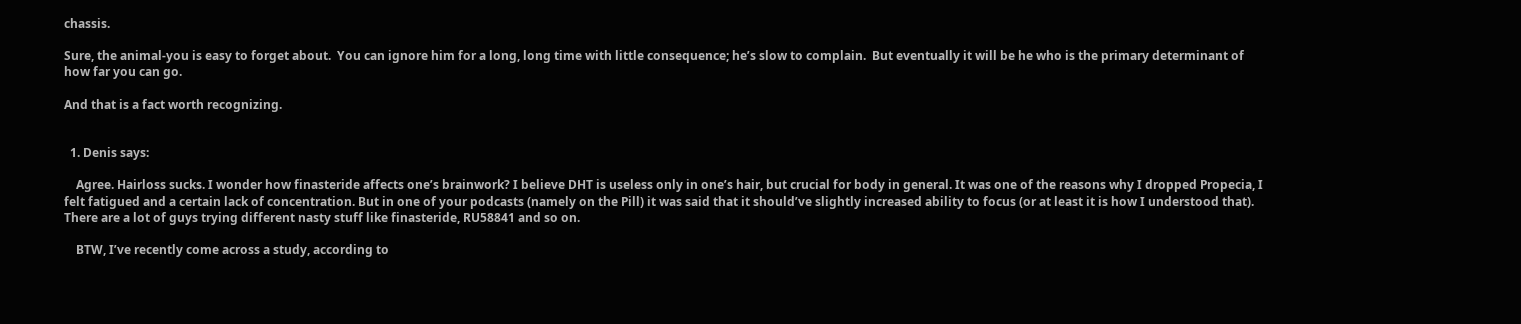chassis.

Sure, the animal-you is easy to forget about.  You can ignore him for a long, long time with little consequence; he’s slow to complain.  But eventually it will be he who is the primary determinant of how far you can go.

And that is a fact worth recognizing.


  1. Denis says:

    Agree. Hairloss sucks. I wonder how finasteride affects one’s brainwork? I believe DHT is useless only in one’s hair, but crucial for body in general. It was one of the reasons why I dropped Propecia, I felt fatigued and a certain lack of concentration. But in one of your podcasts (namely on the Pill) it was said that it should’ve slightly increased ability to focus (or at least it is how I understood that). There are a lot of guys trying different nasty stuff like finasteride, RU58841 and so on.

    BTW, I’ve recently come across a study, according to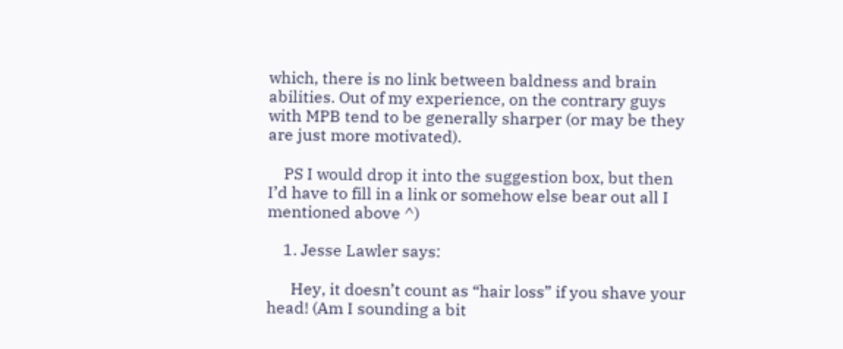which, there is no link between baldness and brain abilities. Out of my experience, on the contrary guys with MPB tend to be generally sharper (or may be they are just more motivated).

    PS I would drop it into the suggestion box, but then I’d have to fill in a link or somehow else bear out all I mentioned above ^)

    1. Jesse Lawler says:

      Hey, it doesn’t count as “hair loss” if you shave your head! (Am I sounding a bit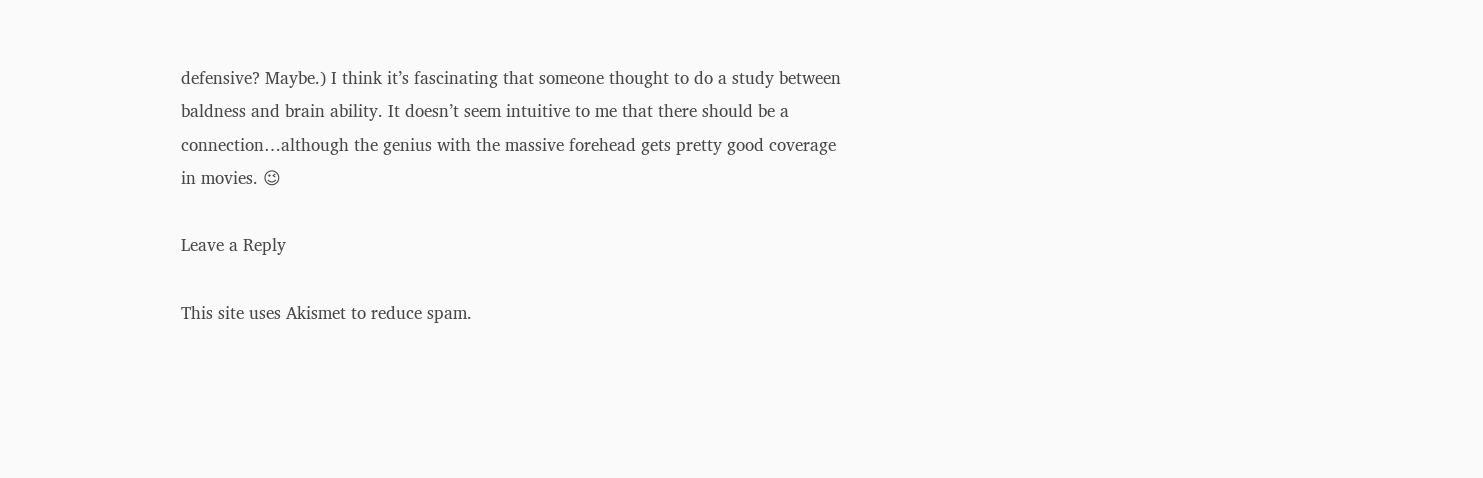defensive? Maybe.) I think it’s fascinating that someone thought to do a study between baldness and brain ability. It doesn’t seem intuitive to me that there should be a connection…although the genius with the massive forehead gets pretty good coverage in movies. 😉

Leave a Reply

This site uses Akismet to reduce spam.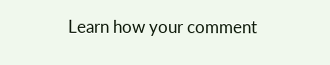Learn how your comment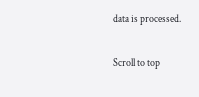data is processed.

Scroll to top